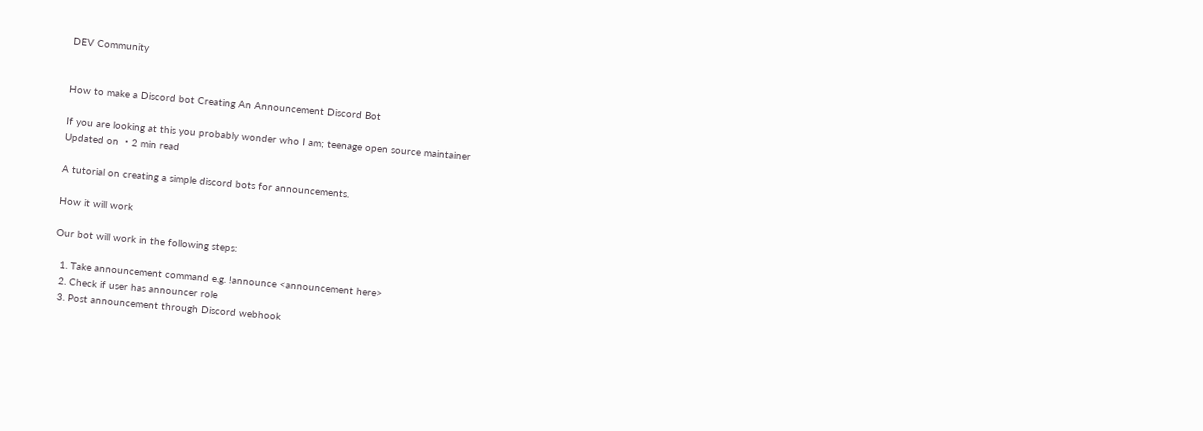DEV Community


How to make a Discord bot Creating An Announcement Discord Bot

If you are looking at this you probably wonder who I am; teenage open source maintainer
Updated on ・2 min read

A tutorial on creating a simple discord bots for announcements.

How it will work

Our bot will work in the following steps:

  1. Take announcement command e.g. !announce <announcement here>
  2. Check if user has announcer role
  3. Post announcement through Discord webhook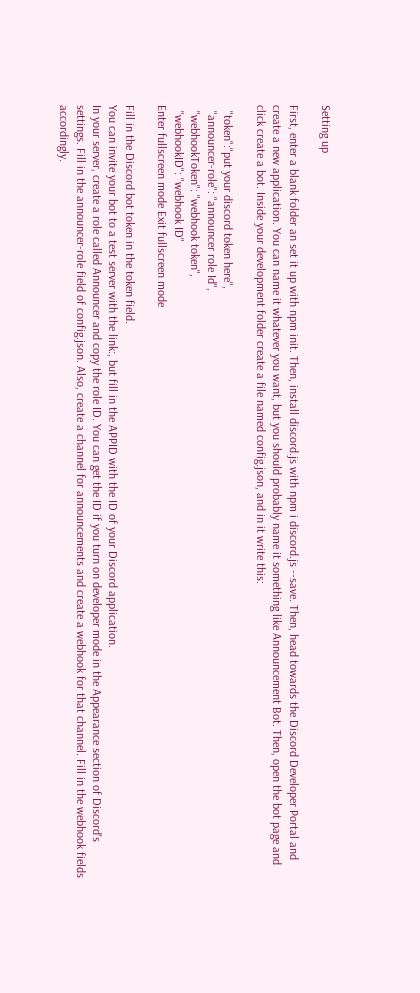Setting up

First, enter a blank folder an set it up with npm init. Then, install discord.js with npm i discord.js --save. Then, head towards the Discord Developer Portal and create a new application. You can name it whatever you want, but you should probably name it something like Announcement Bot. Then, open the bot page and click create a bot. Inside your development folder create a file named config.json, and in it write this:

  "token":"put your discord token here",
  "announcer-role": "announcer role Id",
  "webhookToken": "webhook token",
  "webhookID": "webhook ID"
Enter fullscreen mode Exit fullscreen mode

Fill in the Discord bot token in the token field.
You can invite your bot to a test server with the link:, but fill in the APPID with the ID of your Discord application.
In your server, create a role called Announcer and copy the role ID. You can get the ID if you turn on developer mode in the Appearance section of Discord's settings. Fill in the announcer-role field of config.json. Also, create a channel for announcements and create a webhook for that channel. Fill in the webhook fields accordingly.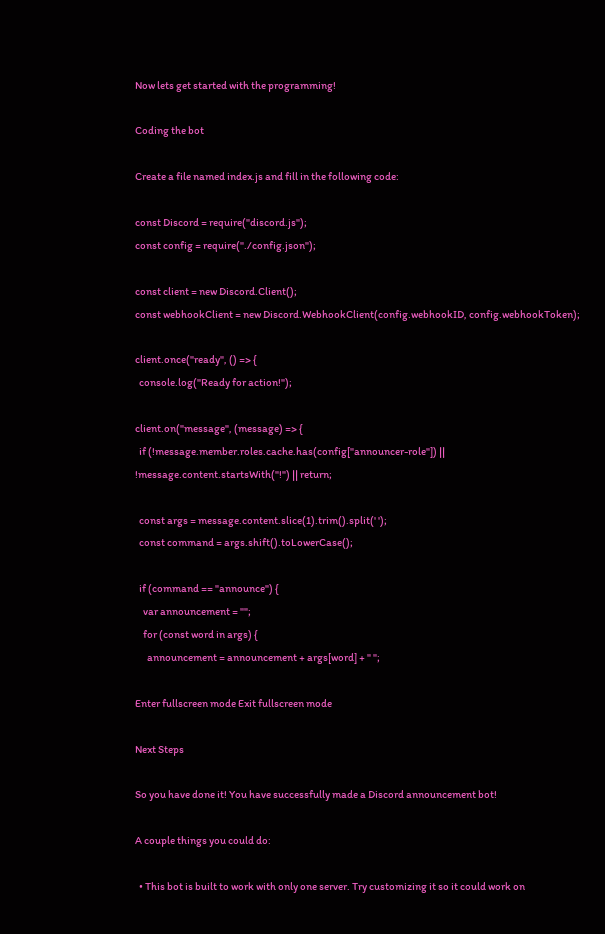Now lets get started with the programming!

Coding the bot

Create a file named index.js and fill in the following code:

const Discord = require("discord.js");
const config = require("./config.json");

const client = new Discord.Client();
const webhookClient = new Discord.WebhookClient(config.webhookID, config.webhookToken);

client.once("ready", () => {
  console.log("Ready for action!");

client.on("message", (message) => {
  if (!message.member.roles.cache.has(config["announcer-role"]) || !message.content.startsWith("!") || return;

  const args = message.content.slice(1).trim().split(' ');
  const command = args.shift().toLowerCase();

  if (command == "announce") {
    var announcement = "";
    for (const word in args) {
      announcement = announcement + args[word] + " ";

Enter fullscreen mode Exit fullscreen mode

Next Steps

So you have done it! You have successfully made a Discord announcement bot!

A couple things you could do:

  • This bot is built to work with only one server. Try customizing it so it could work on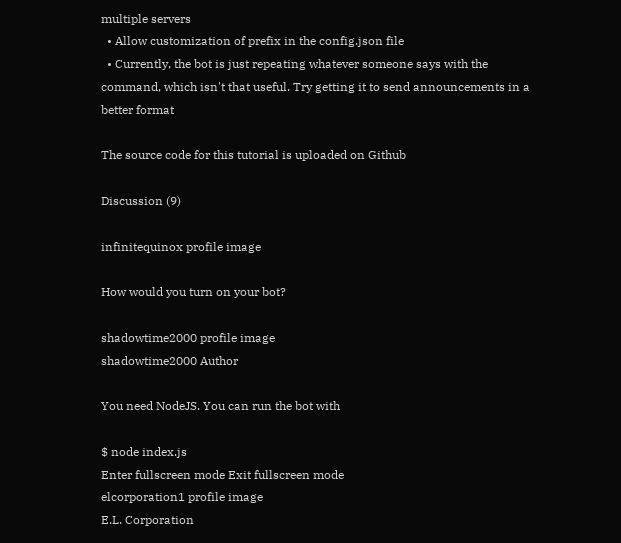multiple servers
  • Allow customization of prefix in the config.json file
  • Currently, the bot is just repeating whatever someone says with the command, which isn't that useful. Try getting it to send announcements in a better format

The source code for this tutorial is uploaded on Github

Discussion (9)

infinitequinox profile image

How would you turn on your bot?

shadowtime2000 profile image
shadowtime2000 Author

You need NodeJS. You can run the bot with

$ node index.js
Enter fullscreen mode Exit fullscreen mode
elcorporation1 profile image
E.L. Corporation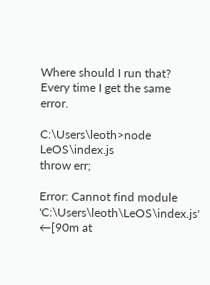Where should I run that? Every time I get the same error.

C:\Users\leoth>node LeOS\index.js
throw err;

Error: Cannot find module 'C:\Users\leoth\LeOS\index.js'
←[90m at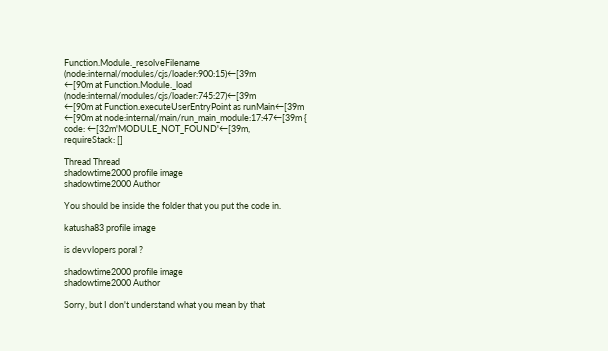Function.Module._resolveFilename (node:internal/modules/cjs/loader:900:15)←[39m
←[90m at Function.Module._load (node:internal/modules/cjs/loader:745:27)←[39m
←[90m at Function.executeUserEntryPoint as runMain←[39m
←[90m at node:internal/main/run_main_module:17:47←[39m {
code: ←[32m'MODULE_NOT_FOUND'←[39m,
requireStack: []

Thread Thread
shadowtime2000 profile image
shadowtime2000 Author

You should be inside the folder that you put the code in.

katusha83 profile image

is devvlopers poral ?

shadowtime2000 profile image
shadowtime2000 Author

Sorry, but I don't understand what you mean by that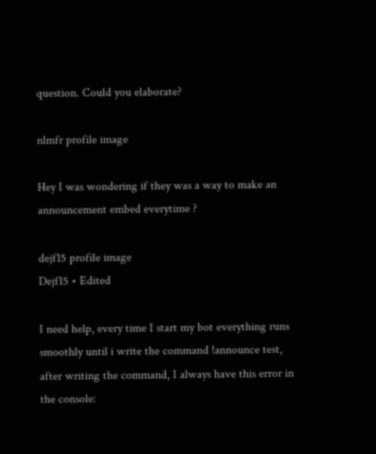question. Could you elaborate?

nlmfr profile image

Hey I was wondering if they was a way to make an announcement embed everytime ?

dejf15 profile image
Dejf15 • Edited

I need help, every time I start my bot everything runs smoothly until i write the command !announce test, after writing the command, I always have this error in the console: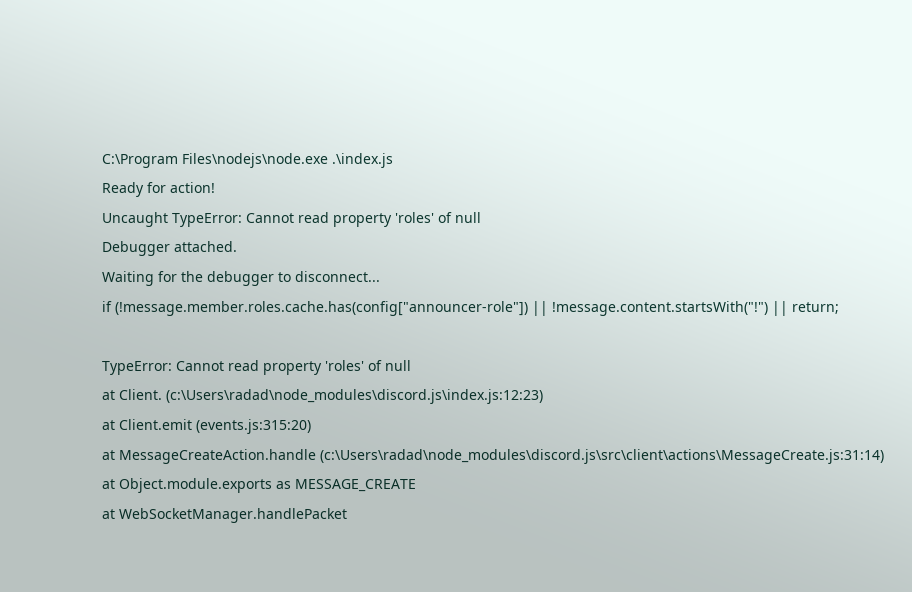C:\Program Files\nodejs\node.exe .\index.js
Ready for action!
Uncaught TypeError: Cannot read property 'roles' of null
Debugger attached.
Waiting for the debugger to disconnect...
if (!message.member.roles.cache.has(config["announcer-role"]) || !message.content.startsWith("!") || return;

TypeError: Cannot read property 'roles' of null
at Client. (c:\Users\radad\node_modules\discord.js\index.js:12:23)
at Client.emit (events.js:315:20)
at MessageCreateAction.handle (c:\Users\radad\node_modules\discord.js\src\client\actions\MessageCreate.js:31:14)
at Object.module.exports as MESSAGE_CREATE
at WebSocketManager.handlePacket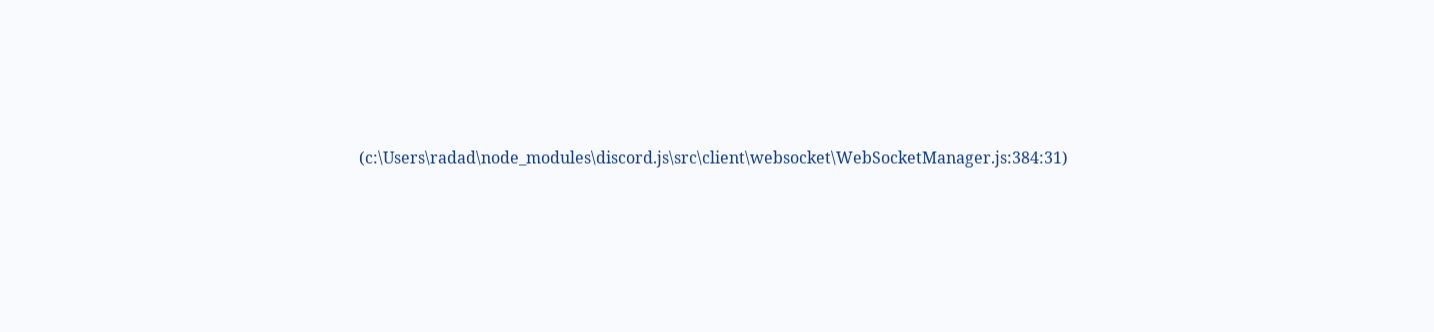(c:\Users\radad\node_modules\discord.js\src\client\websocket\WebSocketManager.js:384:31)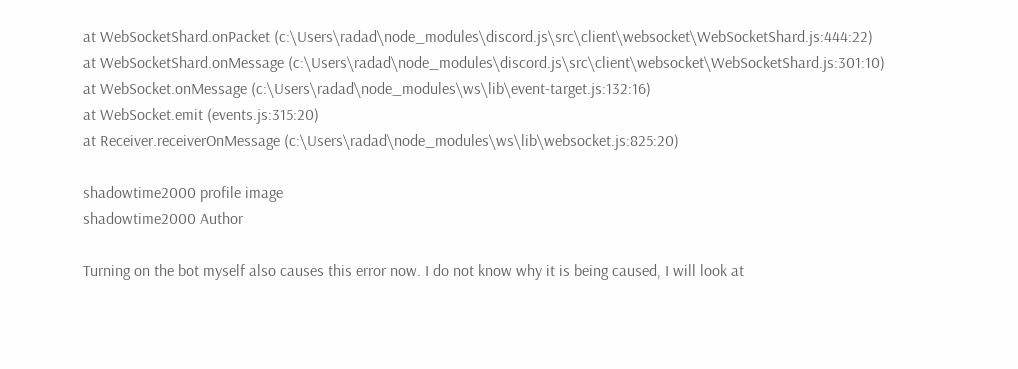at WebSocketShard.onPacket (c:\Users\radad\node_modules\discord.js\src\client\websocket\WebSocketShard.js:444:22)
at WebSocketShard.onMessage (c:\Users\radad\node_modules\discord.js\src\client\websocket\WebSocketShard.js:301:10)
at WebSocket.onMessage (c:\Users\radad\node_modules\ws\lib\event-target.js:132:16)
at WebSocket.emit (events.js:315:20)
at Receiver.receiverOnMessage (c:\Users\radad\node_modules\ws\lib\websocket.js:825:20)

shadowtime2000 profile image
shadowtime2000 Author

Turning on the bot myself also causes this error now. I do not know why it is being caused, I will look at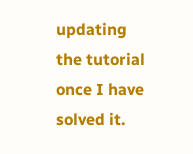updating the tutorial once I have solved it.